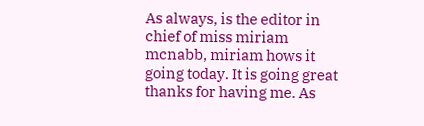As always, is the editor in chief of miss miriam mcnabb, miriam hows it going today. It is going great thanks for having me. As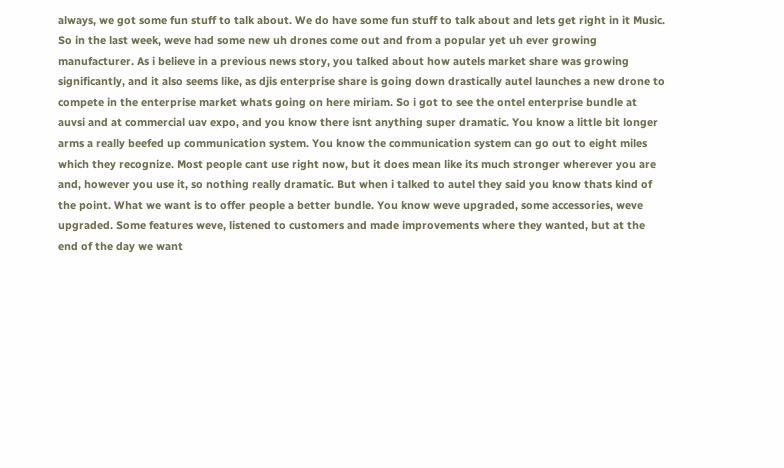always, we got some fun stuff to talk about. We do have some fun stuff to talk about and lets get right in it Music. So in the last week, weve had some new uh drones come out and from a popular yet uh ever growing manufacturer. As i believe in a previous news story, you talked about how autels market share was growing significantly, and it also seems like, as djis enterprise share is going down drastically autel launches a new drone to compete in the enterprise market whats going on here miriam. So i got to see the ontel enterprise bundle at auvsi and at commercial uav expo, and you know there isnt anything super dramatic. You know a little bit longer arms a really beefed up communication system. You know the communication system can go out to eight miles which they recognize. Most people cant use right now, but it does mean like its much stronger wherever you are and, however you use it, so nothing really dramatic. But when i talked to autel they said you know thats kind of the point. What we want is to offer people a better bundle. You know weve upgraded, some accessories, weve upgraded. Some features weve, listened to customers and made improvements where they wanted, but at the end of the day we want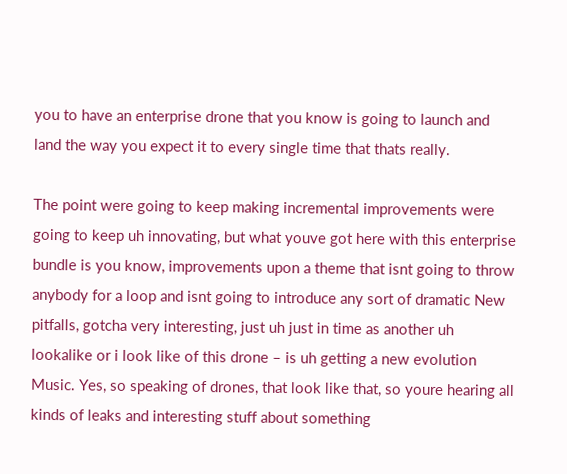you to have an enterprise drone that you know is going to launch and land the way you expect it to every single time that thats really.

The point were going to keep making incremental improvements were going to keep uh innovating, but what youve got here with this enterprise bundle is you know, improvements upon a theme that isnt going to throw anybody for a loop and isnt going to introduce any sort of dramatic New pitfalls, gotcha very interesting, just uh just in time as another uh lookalike or i look like of this drone – is uh getting a new evolution Music. Yes, so speaking of drones, that look like that, so youre hearing all kinds of leaks and interesting stuff about something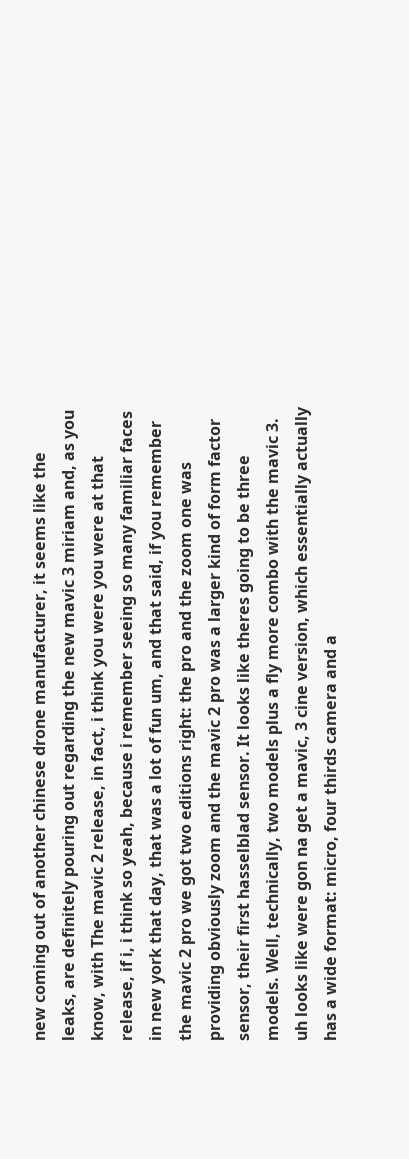new coming out of another chinese drone manufacturer, it seems like the leaks, are definitely pouring out regarding the new mavic 3 miriam and, as you know, with The mavic 2 release, in fact, i think you were you were at that release, if i, i think so yeah, because i remember seeing so many familiar faces in new york that day, that was a lot of fun um, and that said, if you remember the mavic 2 pro we got two editions right: the pro and the zoom one was providing obviously zoom and the mavic 2 pro was a larger kind of form factor sensor, their first hasselblad sensor. It looks like theres going to be three models. Well, technically, two models plus a fly more combo with the mavic 3. uh looks like were gon na get a mavic, 3 cine version, which essentially actually has a wide format: micro, four thirds camera and a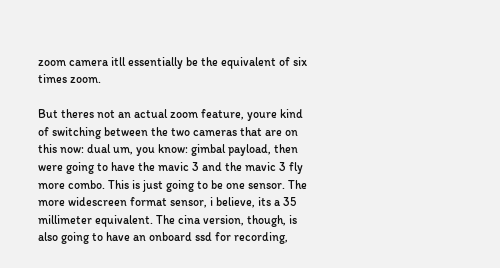zoom camera itll essentially be the equivalent of six times zoom.

But theres not an actual zoom feature, youre kind of switching between the two cameras that are on this now: dual um, you know: gimbal payload, then were going to have the mavic 3 and the mavic 3 fly more combo. This is just going to be one sensor. The more widescreen format sensor, i believe, its a 35 millimeter equivalent. The cina version, though, is also going to have an onboard ssd for recording,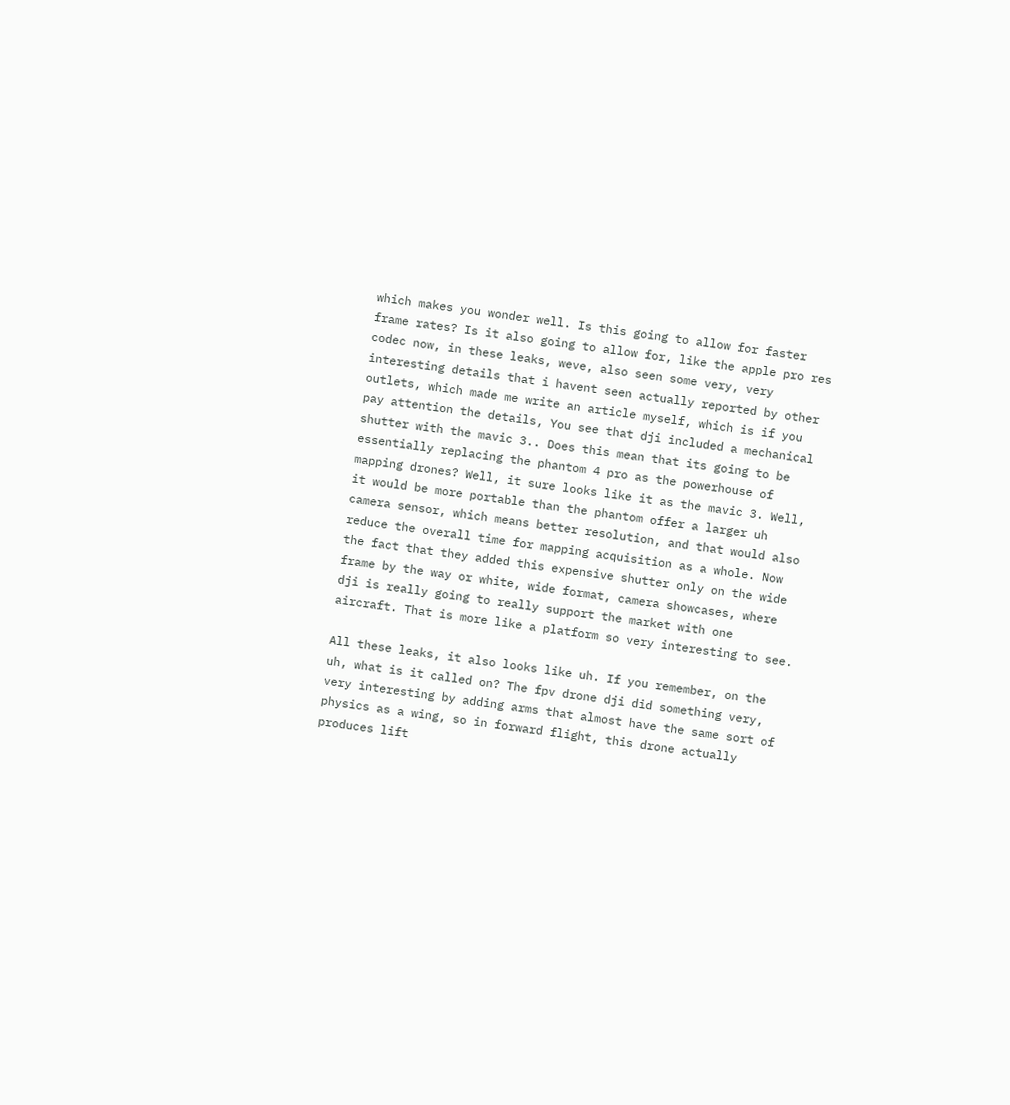which makes you wonder well. Is this going to allow for faster frame rates? Is it also going to allow for, like the apple pro res codec now, in these leaks, weve, also seen some very, very interesting details that i havent seen actually reported by other outlets, which made me write an article myself, which is if you pay attention the details, You see that dji included a mechanical shutter with the mavic 3.. Does this mean that its going to be essentially replacing the phantom 4 pro as the powerhouse of mapping drones? Well, it sure looks like it as the mavic 3. Well, it would be more portable than the phantom offer a larger uh camera sensor, which means better resolution, and that would also reduce the overall time for mapping acquisition as a whole. Now the fact that they added this expensive shutter only on the wide frame by the way or white, wide format, camera showcases, where dji is really going to really support the market with one aircraft. That is more like a platform so very interesting to see.

All these leaks, it also looks like uh. If you remember, on the uh, what is it called on? The fpv drone dji did something very, very interesting by adding arms that almost have the same sort of physics as a wing, so in forward flight, this drone actually produces lift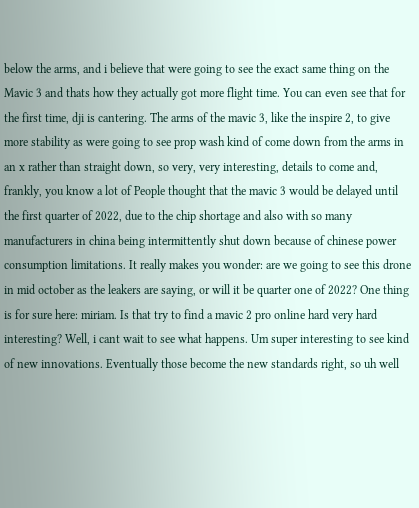below the arms, and i believe that were going to see the exact same thing on the Mavic 3 and thats how they actually got more flight time. You can even see that for the first time, dji is cantering. The arms of the mavic 3, like the inspire 2, to give more stability as were going to see prop wash kind of come down from the arms in an x rather than straight down, so very, very interesting, details to come and, frankly, you know a lot of People thought that the mavic 3 would be delayed until the first quarter of 2022, due to the chip shortage and also with so many manufacturers in china being intermittently shut down because of chinese power consumption limitations. It really makes you wonder: are we going to see this drone in mid october as the leakers are saying, or will it be quarter one of 2022? One thing is for sure here: miriam. Is that try to find a mavic 2 pro online hard very hard interesting? Well, i cant wait to see what happens. Um super interesting to see kind of new innovations. Eventually those become the new standards right, so uh well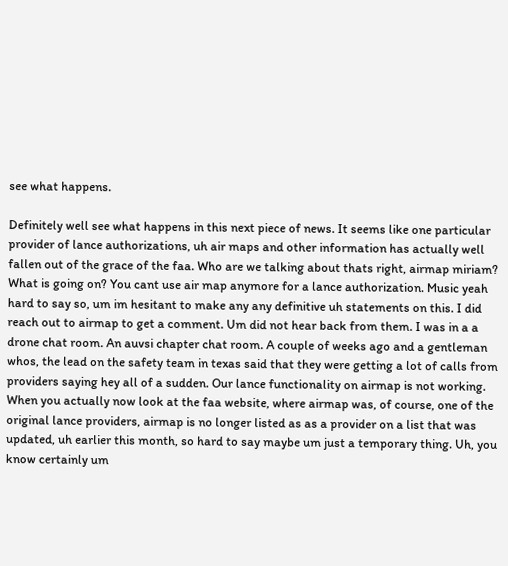see what happens.

Definitely well see what happens in this next piece of news. It seems like one particular provider of lance authorizations, uh air maps and other information has actually well fallen out of the grace of the faa. Who are we talking about thats right, airmap miriam? What is going on? You cant use air map anymore for a lance authorization. Music yeah hard to say so, um im hesitant to make any any definitive uh statements on this. I did reach out to airmap to get a comment. Um did not hear back from them. I was in a a drone chat room. An auvsi chapter chat room. A couple of weeks ago and a gentleman whos, the lead on the safety team in texas said that they were getting a lot of calls from providers saying hey all of a sudden. Our lance functionality on airmap is not working. When you actually now look at the faa website, where airmap was, of course, one of the original lance providers, airmap is no longer listed as as a provider on a list that was updated, uh earlier this month, so hard to say maybe um just a temporary thing. Uh, you know certainly um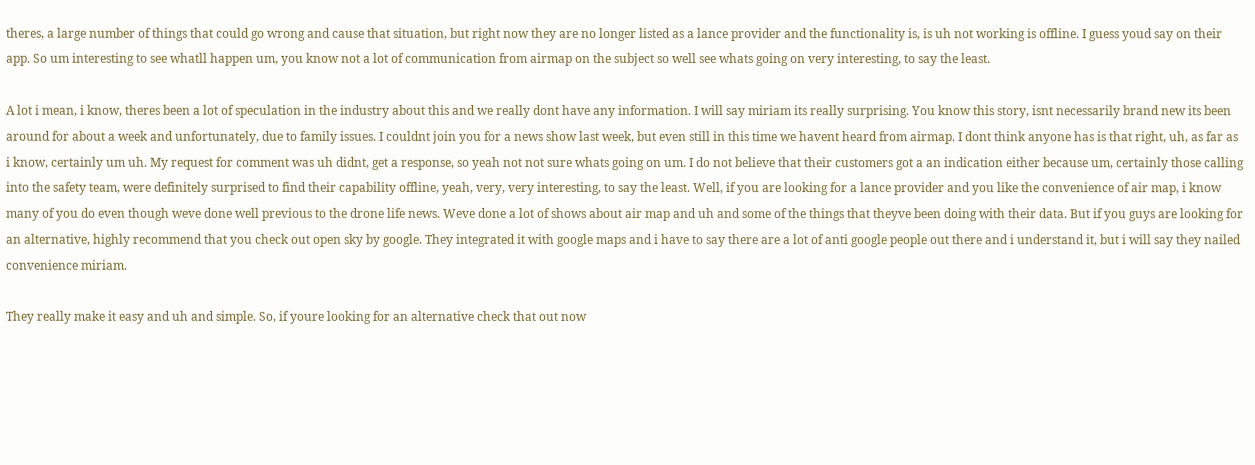theres, a large number of things that could go wrong and cause that situation, but right now they are no longer listed as a lance provider and the functionality is, is uh not working is offline. I guess youd say on their app. So um interesting to see whatll happen um, you know not a lot of communication from airmap on the subject so well see whats going on very interesting, to say the least.

A lot i mean, i know, theres been a lot of speculation in the industry about this and we really dont have any information. I will say miriam its really surprising. You know this story, isnt necessarily brand new its been around for about a week and unfortunately, due to family issues. I couldnt join you for a news show last week, but even still in this time we havent heard from airmap. I dont think anyone has is that right, uh, as far as i know, certainly um uh. My request for comment was uh didnt, get a response, so yeah not not sure whats going on um. I do not believe that their customers got a an indication either because um, certainly those calling into the safety team, were definitely surprised to find their capability offline, yeah, very, very interesting, to say the least. Well, if you are looking for a lance provider and you like the convenience of air map, i know many of you do even though weve done well previous to the drone life news. Weve done a lot of shows about air map and uh and some of the things that theyve been doing with their data. But if you guys are looking for an alternative, highly recommend that you check out open sky by google. They integrated it with google maps and i have to say there are a lot of anti google people out there and i understand it, but i will say they nailed convenience miriam.

They really make it easy and uh and simple. So, if youre looking for an alternative check that out now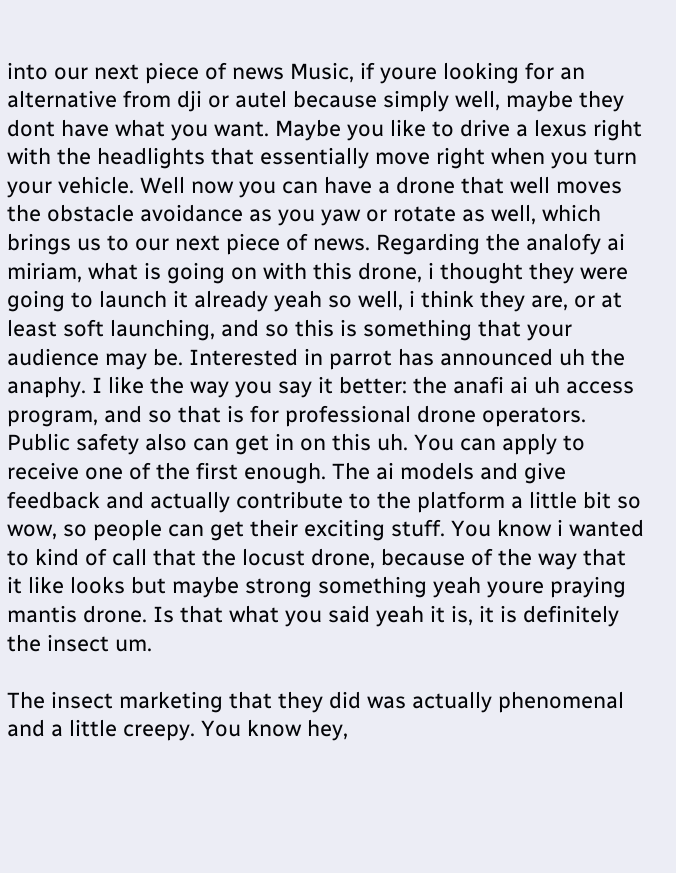into our next piece of news Music, if youre looking for an alternative from dji or autel because simply well, maybe they dont have what you want. Maybe you like to drive a lexus right with the headlights that essentially move right when you turn your vehicle. Well now you can have a drone that well moves the obstacle avoidance as you yaw or rotate as well, which brings us to our next piece of news. Regarding the analofy ai miriam, what is going on with this drone, i thought they were going to launch it already yeah so well, i think they are, or at least soft launching, and so this is something that your audience may be. Interested in parrot has announced uh the anaphy. I like the way you say it better: the anafi ai uh access program, and so that is for professional drone operators. Public safety also can get in on this uh. You can apply to receive one of the first enough. The ai models and give feedback and actually contribute to the platform a little bit so wow, so people can get their exciting stuff. You know i wanted to kind of call that the locust drone, because of the way that it like looks but maybe strong something yeah youre praying mantis drone. Is that what you said yeah it is, it is definitely the insect um.

The insect marketing that they did was actually phenomenal and a little creepy. You know hey,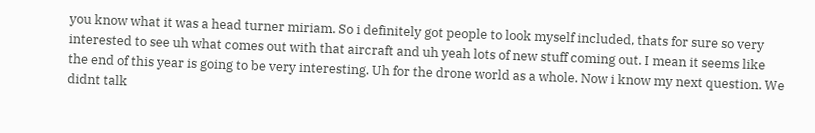you know what it was a head turner miriam. So i definitely got people to look myself included, thats for sure so very interested to see uh what comes out with that aircraft and uh yeah lots of new stuff coming out. I mean it seems like the end of this year is going to be very interesting. Uh for the drone world as a whole. Now i know my next question. We didnt talk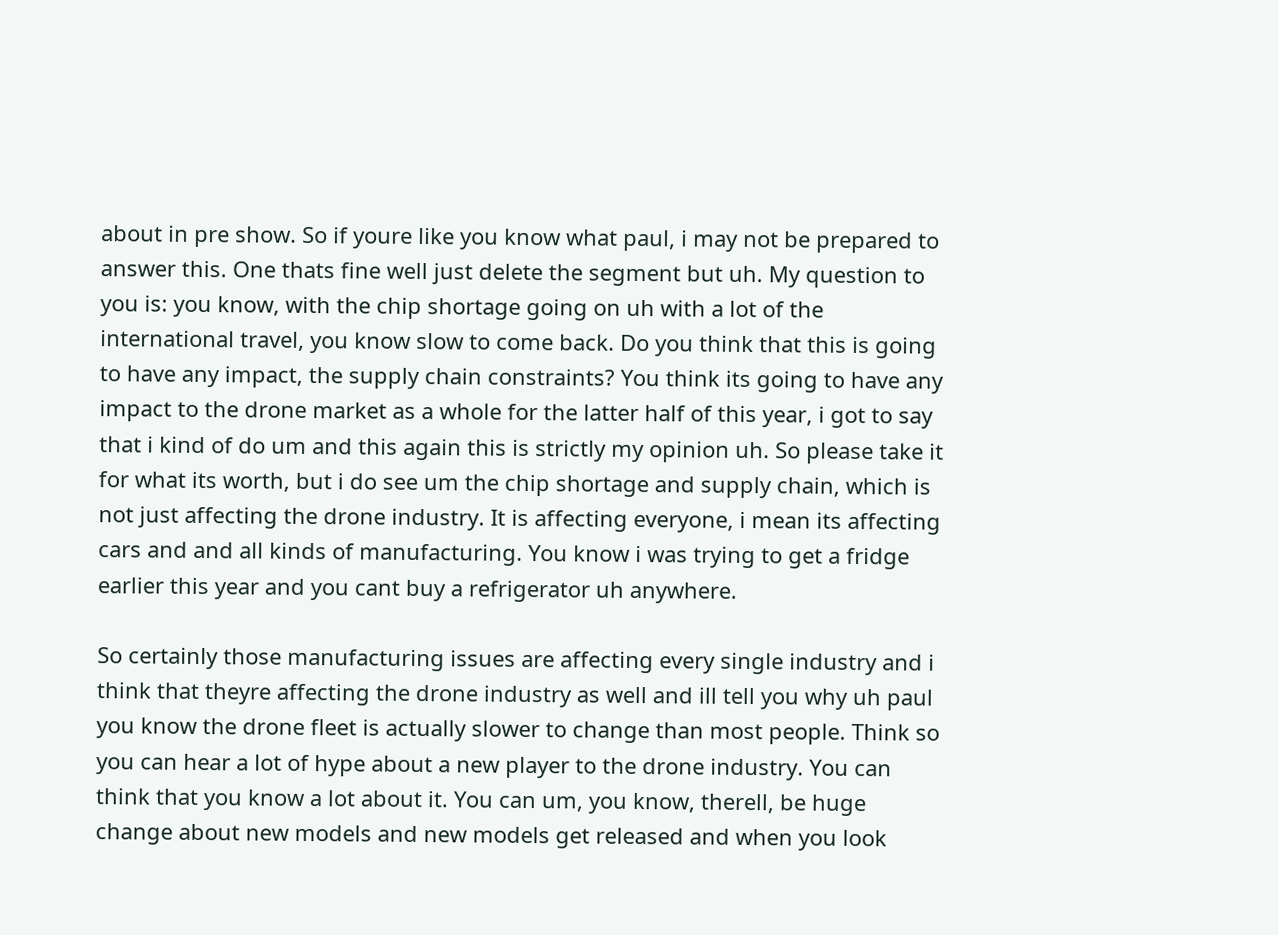about in pre show. So if youre like you know what paul, i may not be prepared to answer this. One thats fine well just delete the segment but uh. My question to you is: you know, with the chip shortage going on uh with a lot of the international travel, you know slow to come back. Do you think that this is going to have any impact, the supply chain constraints? You think its going to have any impact to the drone market as a whole for the latter half of this year, i got to say that i kind of do um and this again this is strictly my opinion uh. So please take it for what its worth, but i do see um the chip shortage and supply chain, which is not just affecting the drone industry. It is affecting everyone, i mean its affecting cars and and all kinds of manufacturing. You know i was trying to get a fridge earlier this year and you cant buy a refrigerator uh anywhere.

So certainly those manufacturing issues are affecting every single industry and i think that theyre affecting the drone industry as well and ill tell you why uh paul you know the drone fleet is actually slower to change than most people. Think so you can hear a lot of hype about a new player to the drone industry. You can think that you know a lot about it. You can um, you know, therell, be huge change about new models and new models get released and when you look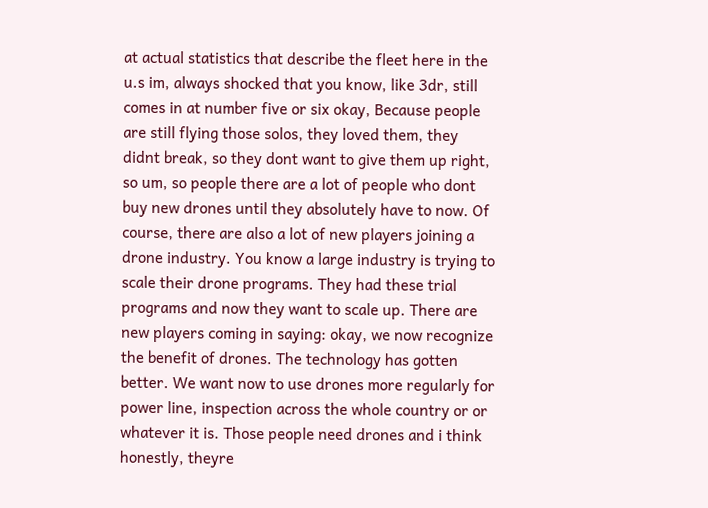at actual statistics that describe the fleet here in the u.s im, always shocked that you know, like 3dr, still comes in at number five or six okay, Because people are still flying those solos, they loved them, they didnt break, so they dont want to give them up right, so um, so people there are a lot of people who dont buy new drones until they absolutely have to now. Of course, there are also a lot of new players joining a drone industry. You know a large industry is trying to scale their drone programs. They had these trial programs and now they want to scale up. There are new players coming in saying: okay, we now recognize the benefit of drones. The technology has gotten better. We want now to use drones more regularly for power line, inspection across the whole country or or whatever it is. Those people need drones and i think honestly, theyre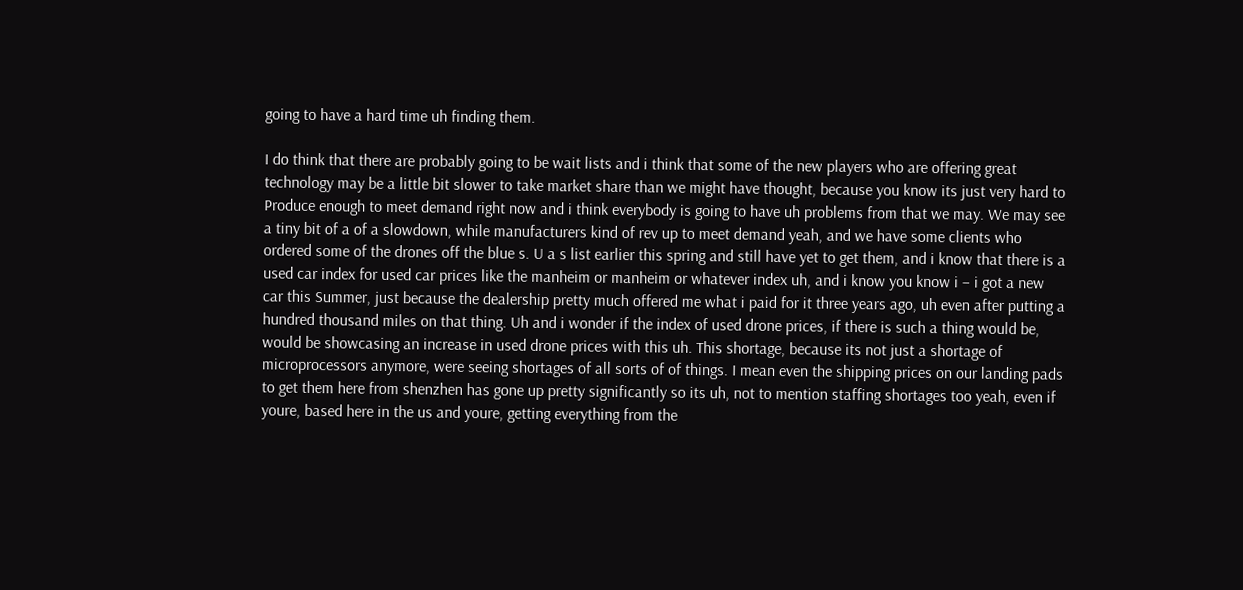going to have a hard time uh finding them.

I do think that there are probably going to be wait lists and i think that some of the new players who are offering great technology may be a little bit slower to take market share than we might have thought, because you know its just very hard to Produce enough to meet demand right now and i think everybody is going to have uh problems from that we may. We may see a tiny bit of a of a slowdown, while manufacturers kind of rev up to meet demand yeah, and we have some clients who ordered some of the drones off the blue s. U a s list earlier this spring and still have yet to get them, and i know that there is a used car index for used car prices like the manheim or manheim or whatever index uh, and i know you know i – i got a new car this Summer, just because the dealership pretty much offered me what i paid for it three years ago, uh even after putting a hundred thousand miles on that thing. Uh and i wonder if the index of used drone prices, if there is such a thing would be, would be showcasing an increase in used drone prices with this uh. This shortage, because its not just a shortage of microprocessors anymore, were seeing shortages of all sorts of of things. I mean even the shipping prices on our landing pads to get them here from shenzhen has gone up pretty significantly so its uh, not to mention staffing shortages too yeah, even if youre, based here in the us and youre, getting everything from the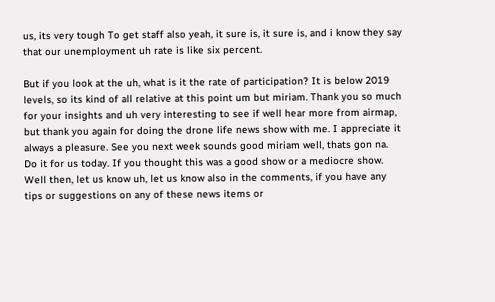us, its very tough To get staff also yeah, it sure is, it sure is, and i know they say that our unemployment uh rate is like six percent.

But if you look at the uh, what is it the rate of participation? It is below 2019 levels, so its kind of all relative at this point um but miriam. Thank you so much for your insights and uh very interesting to see if well hear more from airmap, but thank you again for doing the drone life news show with me. I appreciate it always a pleasure. See you next week sounds good miriam well, thats gon na. Do it for us today. If you thought this was a good show or a mediocre show. Well then, let us know uh, let us know also in the comments, if you have any tips or suggestions on any of these news items or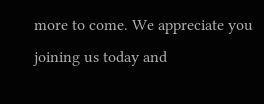more to come. We appreciate you joining us today and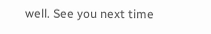well. See you next time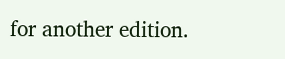for another edition.